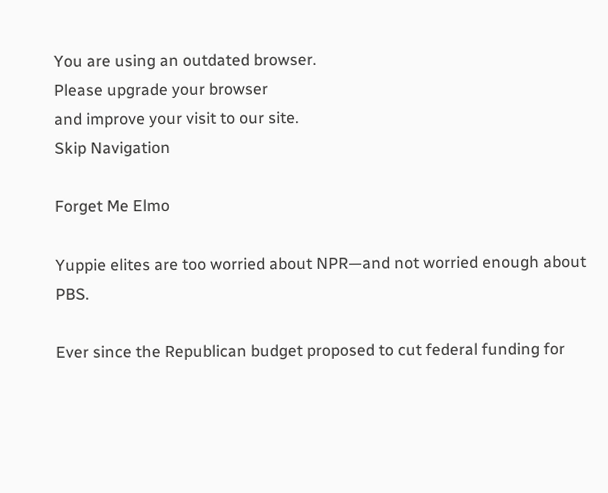You are using an outdated browser.
Please upgrade your browser
and improve your visit to our site.
Skip Navigation

Forget Me Elmo

Yuppie elites are too worried about NPR—and not worried enough about PBS.

Ever since the Republican budget proposed to cut federal funding for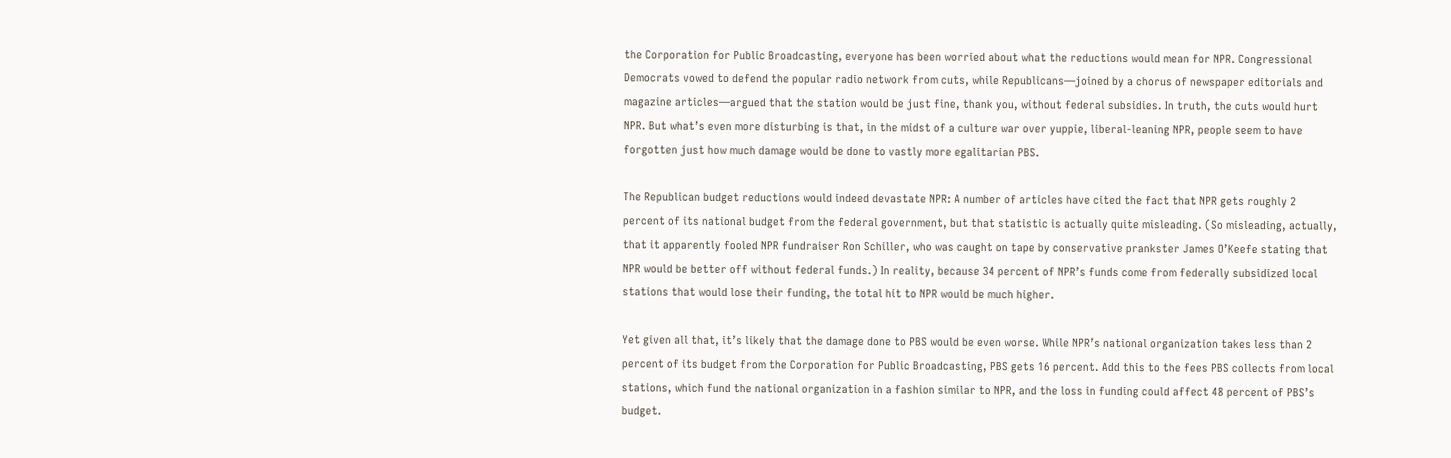the Corporation for Public Broadcasting, everyone has been worried about what the reductions would mean for NPR. Congressional Democrats vowed to defend the popular radio network from cuts, while Republicans—joined by a chorus of newspaper editorials and magazine articles—argued that the station would be just fine, thank you, without federal subsidies. In truth, the cuts would hurt NPR. But what’s even more disturbing is that, in the midst of a culture war over yuppie, liberal-leaning NPR, people seem to have forgotten just how much damage would be done to vastly more egalitarian PBS.

The Republican budget reductions would indeed devastate NPR: A number of articles have cited the fact that NPR gets roughly 2 percent of its national budget from the federal government, but that statistic is actually quite misleading. (So misleading, actually, that it apparently fooled NPR fundraiser Ron Schiller, who was caught on tape by conservative prankster James O’Keefe stating that NPR would be better off without federal funds.) In reality, because 34 percent of NPR’s funds come from federally subsidized local stations that would lose their funding, the total hit to NPR would be much higher.

Yet given all that, it’s likely that the damage done to PBS would be even worse. While NPR’s national organization takes less than 2 percent of its budget from the Corporation for Public Broadcasting, PBS gets 16 percent. Add this to the fees PBS collects from local stations, which fund the national organization in a fashion similar to NPR, and the loss in funding could affect 48 percent of PBS’s budget.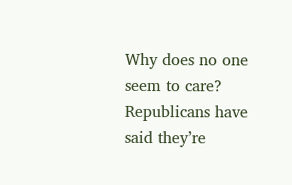Why does no one seem to care? Republicans have said they’re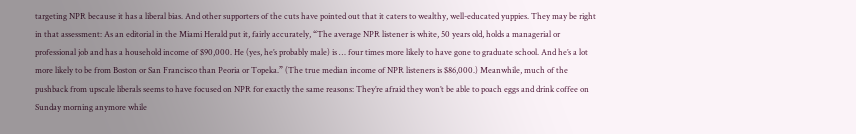targeting NPR because it has a liberal bias. And other supporters of the cuts have pointed out that it caters to wealthy, well-educated yuppies. They may be right in that assessment: As an editorial in the Miami Herald put it, fairly accurately, “The average NPR listener is white, 50 years old, holds a managerial or professional job and has a household income of $90,000. He (yes, he’s probably male) is … four times more likely to have gone to graduate school. And he’s a lot more likely to be from Boston or San Francisco than Peoria or Topeka.” (The true median income of NPR listeners is $86,000.) Meanwhile, much of the pushback from upscale liberals seems to have focused on NPR for exactly the same reasons: They’re afraid they won’t be able to poach eggs and drink coffee on Sunday morning anymore while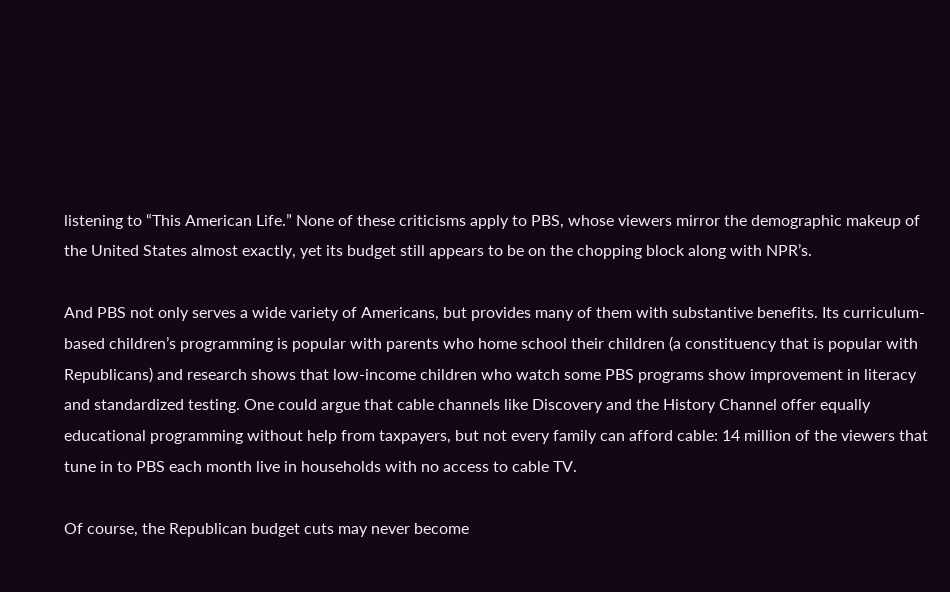listening to “This American Life.” None of these criticisms apply to PBS, whose viewers mirror the demographic makeup of the United States almost exactly, yet its budget still appears to be on the chopping block along with NPR’s.

And PBS not only serves a wide variety of Americans, but provides many of them with substantive benefits. Its curriculum-based children’s programming is popular with parents who home school their children (a constituency that is popular with Republicans) and research shows that low-income children who watch some PBS programs show improvement in literacy and standardized testing. One could argue that cable channels like Discovery and the History Channel offer equally educational programming without help from taxpayers, but not every family can afford cable: 14 million of the viewers that tune in to PBS each month live in households with no access to cable TV.

Of course, the Republican budget cuts may never become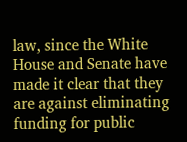law, since the White House and Senate have made it clear that they are against eliminating funding for public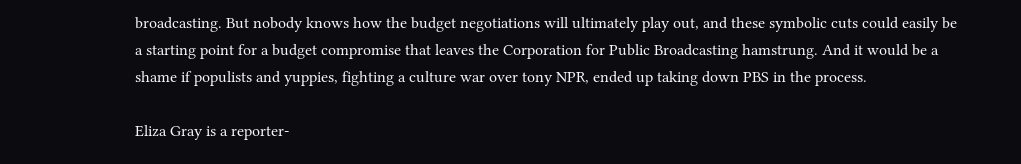broadcasting. But nobody knows how the budget negotiations will ultimately play out, and these symbolic cuts could easily be a starting point for a budget compromise that leaves the Corporation for Public Broadcasting hamstrung. And it would be a shame if populists and yuppies, fighting a culture war over tony NPR, ended up taking down PBS in the process.

Eliza Gray is a reporter-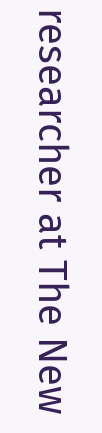researcher at The New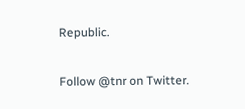Republic.

Follow @tnr on Twitter.